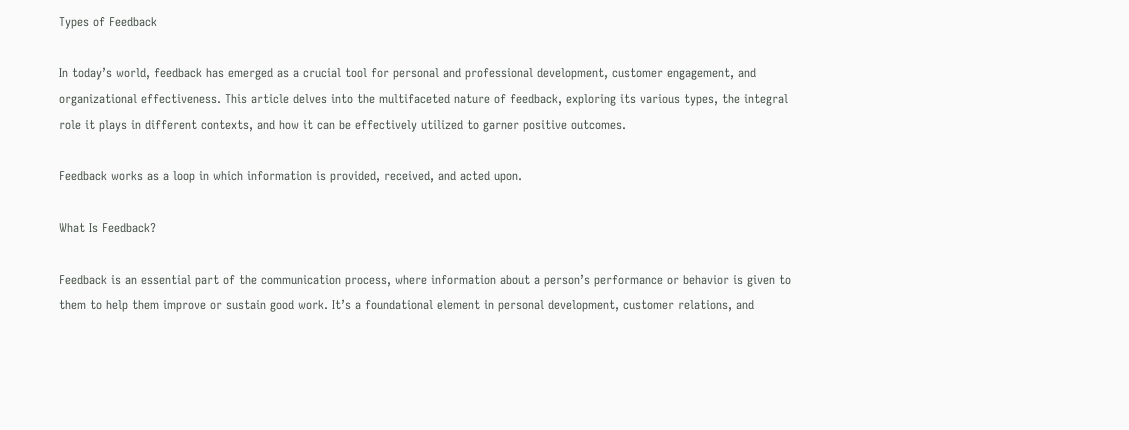Types of Feedback

In today’s world, feedback has emerged as a crucial tool for personal and professional development, customer engagement, and organizational effectiveness. This article delves into the multifaceted nature of feedback, exploring its various types, the integral role it plays in different contexts, and how it can be effectively utilized to garner positive outcomes.

Feedback works as a loop in which information is provided, received, and acted upon.

What Is Feedback?

Feedback is an essential part of the communication process, where information about a person’s performance or behavior is given to them to help them improve or sustain good work. It’s a foundational element in personal development, customer relations, and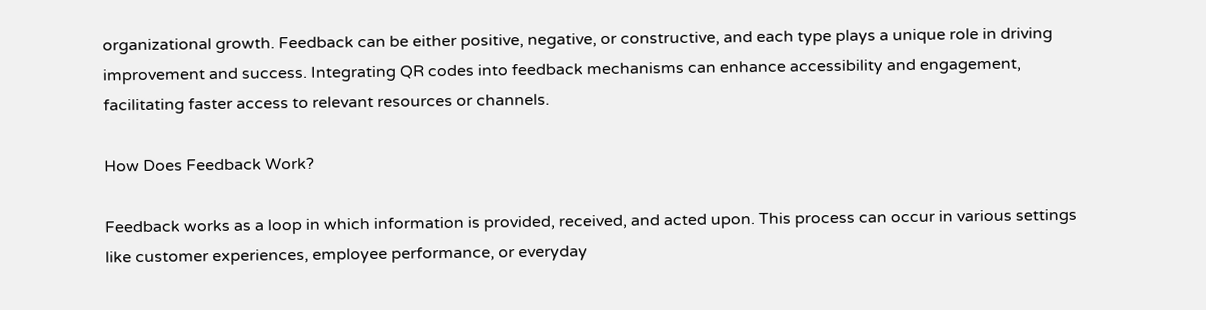organizational growth. Feedback can be either positive, negative, or constructive, and each type plays a unique role in driving improvement and success. Integrating QR codes into feedback mechanisms can enhance accessibility and engagement, facilitating faster access to relevant resources or channels.

How Does Feedback Work?

Feedback works as a loop in which information is provided, received, and acted upon. This process can occur in various settings like customer experiences, employee performance, or everyday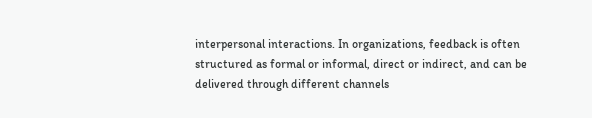interpersonal interactions. In organizations, feedback is often structured as formal or informal, direct or indirect, and can be delivered through different channels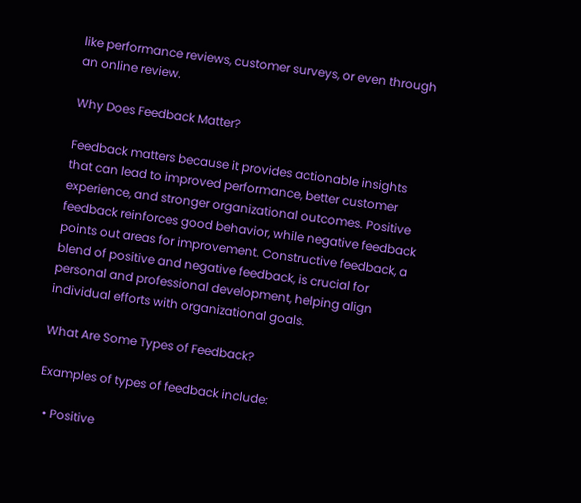like performance reviews, customer surveys, or even through an online review.

Why Does Feedback Matter?

Feedback matters because it provides actionable insights that can lead to improved performance, better customer experience, and stronger organizational outcomes. Positive feedback reinforces good behavior, while negative feedback points out areas for improvement. Constructive feedback, a blend of positive and negative feedback, is crucial for personal and professional development, helping align individual efforts with organizational goals.

What Are Some Types of Feedback?

Examples of types of feedback include:

  • Positive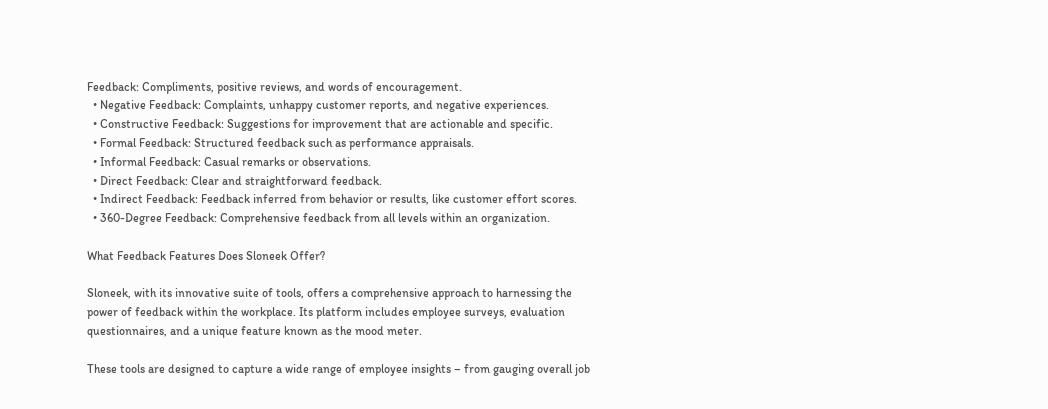Feedback: Compliments, positive reviews, and words of encouragement.
  • Negative Feedback: Complaints, unhappy customer reports, and negative experiences.
  • Constructive Feedback: Suggestions for improvement that are actionable and specific.
  • Formal Feedback: Structured feedback such as performance appraisals.
  • Informal Feedback: Casual remarks or observations.
  • Direct Feedback: Clear and straightforward feedback.
  • Indirect Feedback: Feedback inferred from behavior or results, like customer effort scores.
  • 360-Degree Feedback: Comprehensive feedback from all levels within an organization.

What Feedback Features Does Sloneek Offer?

Sloneek, with its innovative suite of tools, offers a comprehensive approach to harnessing the power of feedback within the workplace. Its platform includes employee surveys, evaluation questionnaires, and a unique feature known as the mood meter.

These tools are designed to capture a wide range of employee insights – from gauging overall job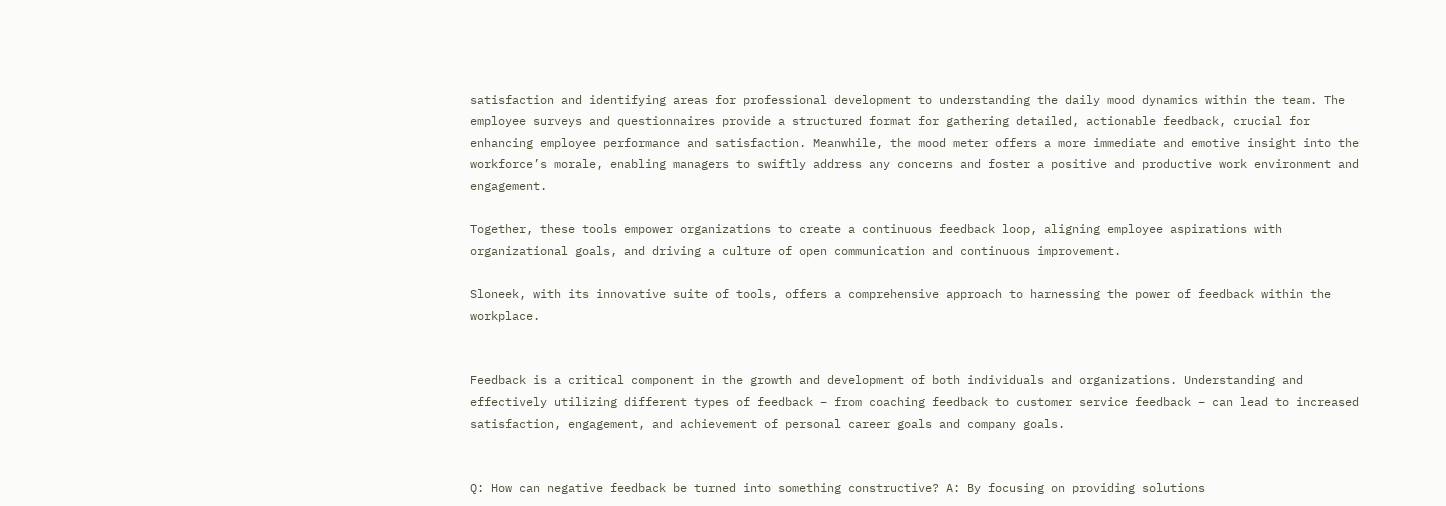satisfaction and identifying areas for professional development to understanding the daily mood dynamics within the team. The employee surveys and questionnaires provide a structured format for gathering detailed, actionable feedback, crucial for enhancing employee performance and satisfaction. Meanwhile, the mood meter offers a more immediate and emotive insight into the workforce’s morale, enabling managers to swiftly address any concerns and foster a positive and productive work environment and engagement.

Together, these tools empower organizations to create a continuous feedback loop, aligning employee aspirations with organizational goals, and driving a culture of open communication and continuous improvement.

Sloneek, with its innovative suite of tools, offers a comprehensive approach to harnessing the power of feedback within the workplace.


Feedback is a critical component in the growth and development of both individuals and organizations. Understanding and effectively utilizing different types of feedback – from coaching feedback to customer service feedback – can lead to increased satisfaction, engagement, and achievement of personal career goals and company goals.


Q: How can negative feedback be turned into something constructive? A: By focusing on providing solutions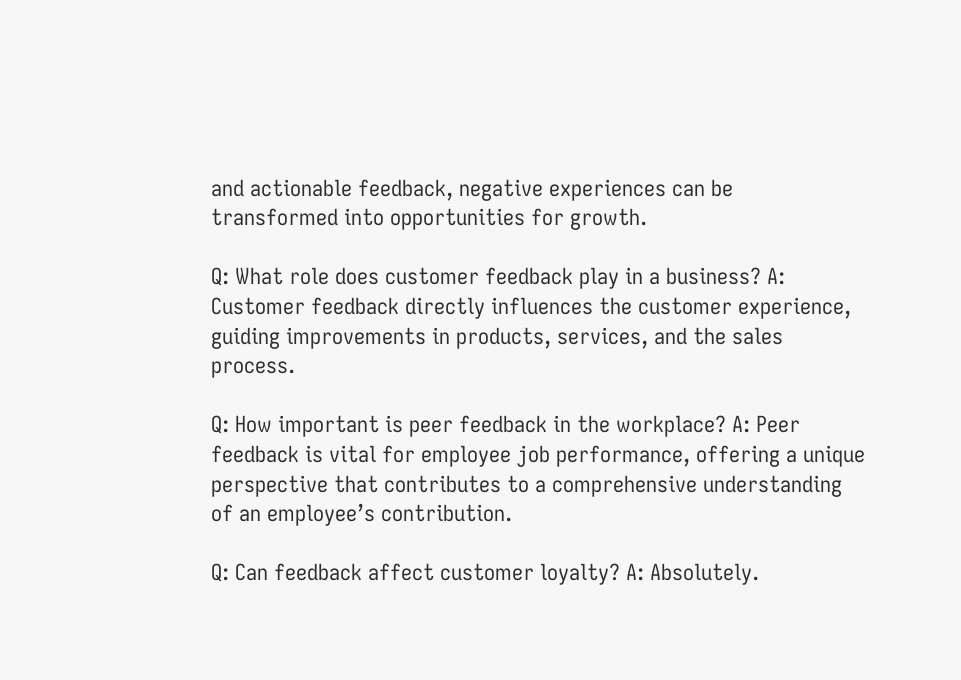and actionable feedback, negative experiences can be transformed into opportunities for growth.

Q: What role does customer feedback play in a business? A: Customer feedback directly influences the customer experience, guiding improvements in products, services, and the sales process.

Q: How important is peer feedback in the workplace? A: Peer feedback is vital for employee job performance, offering a unique perspective that contributes to a comprehensive understanding of an employee’s contribution.

Q: Can feedback affect customer loyalty? A: Absolutely.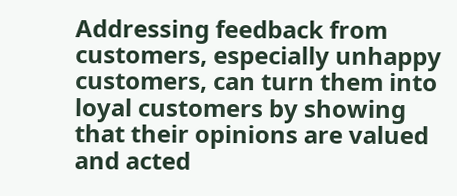Addressing feedback from customers, especially unhappy customers, can turn them into loyal customers by showing that their opinions are valued and acted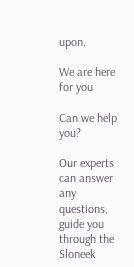upon.

We are here for you

Can we help you?

Our experts can answer any questions, guide you through the Sloneek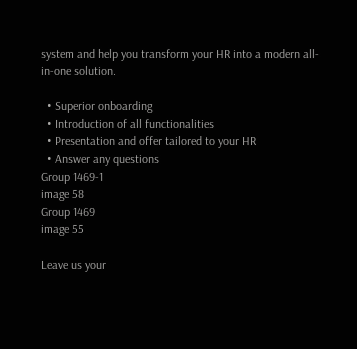system and help you transform your HR into a modern all-in-one solution.

  • Superior onboarding
  • Introduction of all functionalities
  • Presentation and offer tailored to your HR
  • Answer any questions
Group 1469-1
image 58
Group 1469
image 55

Leave us your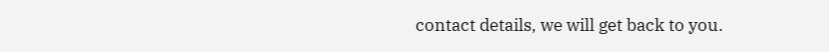contact details, we will get back to you.